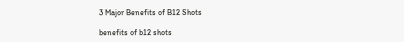3 Major Benefits of B12 Shots

benefits of b12 shots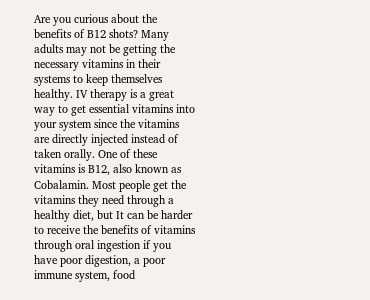Are you curious about the benefits of B12 shots? Many adults may not be getting the necessary vitamins in their systems to keep themselves healthy. IV therapy is a great way to get essential vitamins into your system since the vitamins are directly injected instead of taken orally. One of these vitamins is B12, also known as Cobalamin. Most people get the vitamins they need through a healthy diet, but It can be harder to receive the benefits of vitamins through oral ingestion if you have poor digestion, a poor immune system, food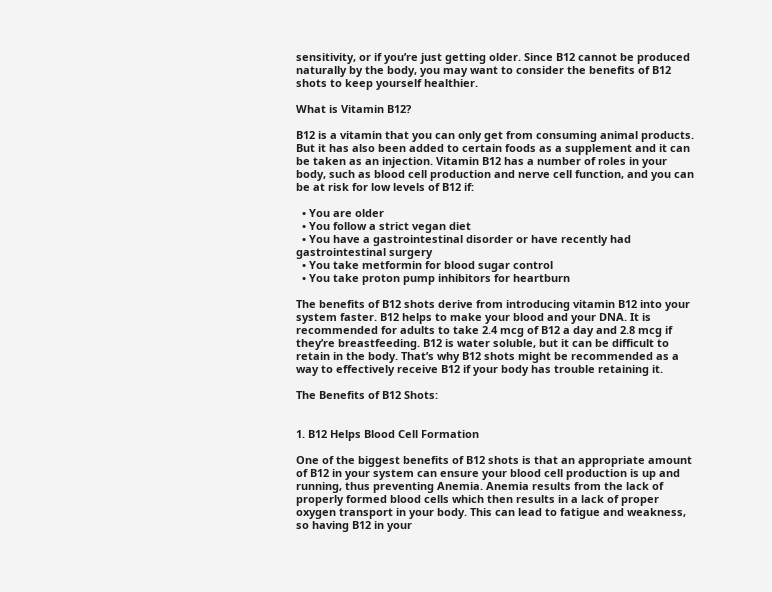sensitivity, or if you’re just getting older. Since B12 cannot be produced naturally by the body, you may want to consider the benefits of B12 shots to keep yourself healthier.

What is Vitamin B12?

B12 is a vitamin that you can only get from consuming animal products. But it has also been added to certain foods as a supplement and it can be taken as an injection. Vitamin B12 has a number of roles in your body, such as blood cell production and nerve cell function, and you can be at risk for low levels of B12 if:

  • You are older
  • You follow a strict vegan diet
  • You have a gastrointestinal disorder or have recently had gastrointestinal surgery
  • You take metformin for blood sugar control
  • You take proton pump inhibitors for heartburn

The benefits of B12 shots derive from introducing vitamin B12 into your system faster. B12 helps to make your blood and your DNA. It is recommended for adults to take 2.4 mcg of B12 a day and 2.8 mcg if they’re breastfeeding. B12 is water soluble, but it can be difficult to retain in the body. That’s why B12 shots might be recommended as a way to effectively receive B12 if your body has trouble retaining it.

The Benefits of B12 Shots:


1. B12 Helps Blood Cell Formation

One of the biggest benefits of B12 shots is that an appropriate amount of B12 in your system can ensure your blood cell production is up and running, thus preventing Anemia. Anemia results from the lack of properly formed blood cells which then results in a lack of proper oxygen transport in your body. This can lead to fatigue and weakness, so having B12 in your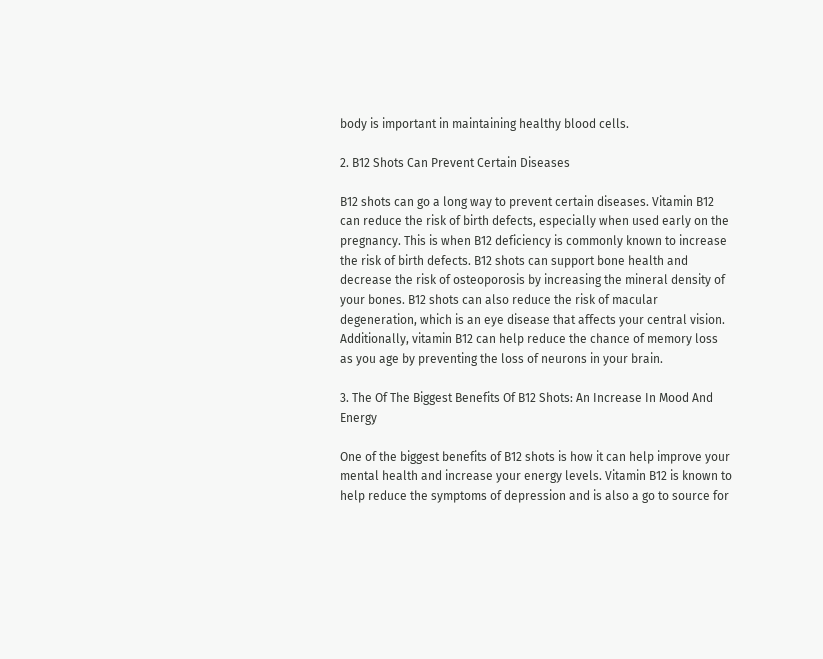body is important in maintaining healthy blood cells.

2. B12 Shots Can Prevent Certain Diseases

B12 shots can go a long way to prevent certain diseases. Vitamin B12 can reduce the risk of birth defects, especially when used early on the pregnancy. This is when B12 deficiency is commonly known to increase the risk of birth defects. B12 shots can support bone health and decrease the risk of osteoporosis by increasing the mineral density of your bones. B12 shots can also reduce the risk of macular degeneration, which is an eye disease that affects your central vision. Additionally, vitamin B12 can help reduce the chance of memory loss as you age by preventing the loss of neurons in your brain.

3. The Of The Biggest Benefits Of B12 Shots: An Increase In Mood And Energy

One of the biggest benefits of B12 shots is how it can help improve your mental health and increase your energy levels. Vitamin B12 is known to help reduce the symptoms of depression and is also a go to source for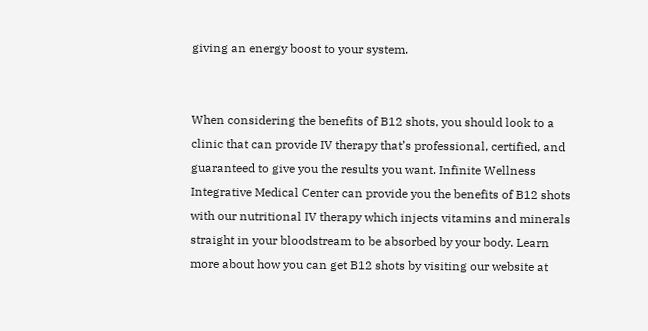giving an energy boost to your system.


When considering the benefits of B12 shots, you should look to a clinic that can provide IV therapy that’s professional, certified, and guaranteed to give you the results you want. Infinite Wellness Integrative Medical Center can provide you the benefits of B12 shots with our nutritional IV therapy which injects vitamins and minerals straight in your bloodstream to be absorbed by your body. Learn more about how you can get B12 shots by visiting our website at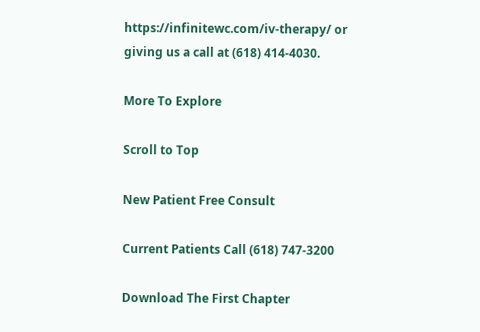https://infinitewc.com/iv-therapy/ or giving us a call at (618) 414-4030.

More To Explore

Scroll to Top

New Patient Free Consult

Current Patients Call (618) 747-3200

Download The First Chapter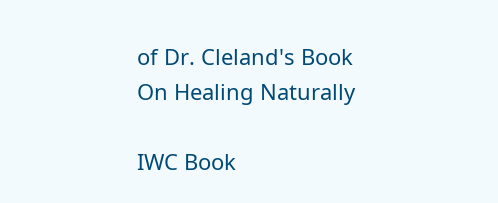of Dr. Cleland's Book On Healing Naturally

IWC Book